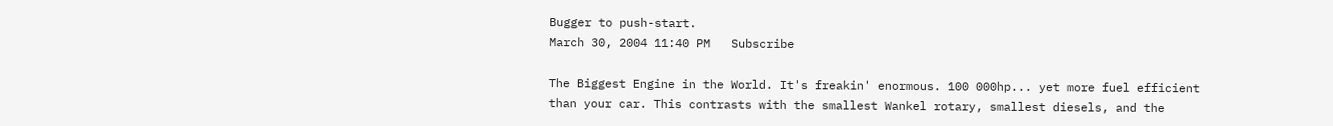Bugger to push-start.
March 30, 2004 11:40 PM   Subscribe

The Biggest Engine in the World. It's freakin' enormous. 100 000hp... yet more fuel efficient than your car. This contrasts with the smallest Wankel rotary, smallest diesels, and the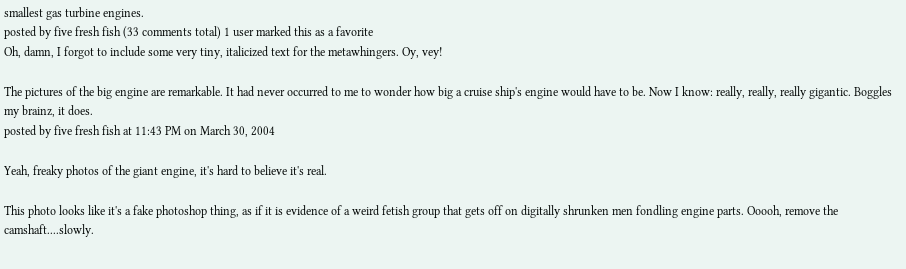smallest gas turbine engines.
posted by five fresh fish (33 comments total) 1 user marked this as a favorite
Oh, damn, I forgot to include some very tiny, italicized text for the metawhingers. Oy, vey!

The pictures of the big engine are remarkable. It had never occurred to me to wonder how big a cruise ship's engine would have to be. Now I know: really, really, really gigantic. Boggles my brainz, it does.
posted by five fresh fish at 11:43 PM on March 30, 2004

Yeah, freaky photos of the giant engine, it's hard to believe it's real.

This photo looks like it's a fake photoshop thing, as if it is evidence of a weird fetish group that gets off on digitally shrunken men fondling engine parts. Ooooh, remove the camshaft....slowly.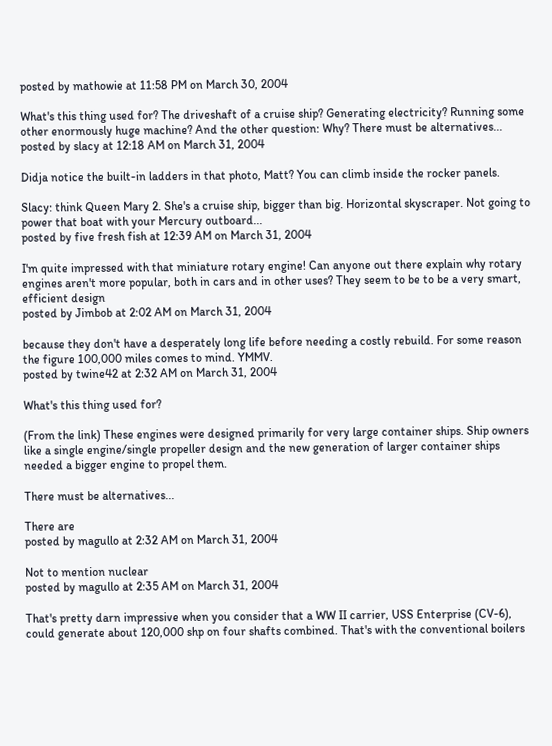posted by mathowie at 11:58 PM on March 30, 2004

What's this thing used for? The driveshaft of a cruise ship? Generating electricity? Running some other enormously huge machine? And the other question: Why? There must be alternatives...
posted by slacy at 12:18 AM on March 31, 2004

Didja notice the built-in ladders in that photo, Matt? You can climb inside the rocker panels.

Slacy: think Queen Mary 2. She's a cruise ship, bigger than big. Horizontal skyscraper. Not going to power that boat with your Mercury outboard...
posted by five fresh fish at 12:39 AM on March 31, 2004

I'm quite impressed with that miniature rotary engine! Can anyone out there explain why rotary engines aren't more popular, both in cars and in other uses? They seem to be to be a very smart, efficient design
posted by Jimbob at 2:02 AM on March 31, 2004

because they don't have a desperately long life before needing a costly rebuild. For some reason the figure 100,000 miles comes to mind. YMMV.
posted by twine42 at 2:32 AM on March 31, 2004

What's this thing used for?

(From the link) These engines were designed primarily for very large container ships. Ship owners like a single engine/single propeller design and the new generation of larger container ships needed a bigger engine to propel them.

There must be alternatives...

There are
posted by magullo at 2:32 AM on March 31, 2004

Not to mention nuclear
posted by magullo at 2:35 AM on March 31, 2004

That's pretty darn impressive when you consider that a WW II carrier, USS Enterprise (CV-6), could generate about 120,000 shp on four shafts combined. That's with the conventional boilers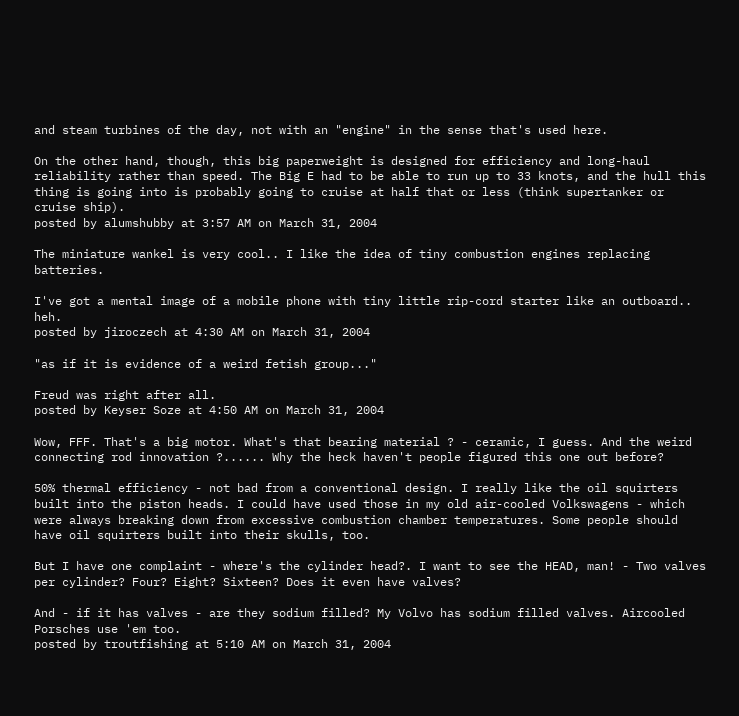and steam turbines of the day, not with an "engine" in the sense that's used here.

On the other hand, though, this big paperweight is designed for efficiency and long-haul reliability rather than speed. The Big E had to be able to run up to 33 knots, and the hull this thing is going into is probably going to cruise at half that or less (think supertanker or cruise ship).
posted by alumshubby at 3:57 AM on March 31, 2004

The miniature wankel is very cool.. I like the idea of tiny combustion engines replacing batteries.

I've got a mental image of a mobile phone with tiny little rip-cord starter like an outboard.. heh.
posted by jiroczech at 4:30 AM on March 31, 2004

"as if it is evidence of a weird fetish group..."

Freud was right after all.
posted by Keyser Soze at 4:50 AM on March 31, 2004

Wow, FFF. That's a big motor. What's that bearing material ? - ceramic, I guess. And the weird connecting rod innovation ?...... Why the heck haven't people figured this one out before?

50% thermal efficiency - not bad from a conventional design. I really like the oil squirters built into the piston heads. I could have used those in my old air-cooled Volkswagens - which were always breaking down from excessive combustion chamber temperatures. Some people should have oil squirters built into their skulls, too.

But I have one complaint - where's the cylinder head?. I want to see the HEAD, man! - Two valves per cylinder? Four? Eight? Sixteen? Does it even have valves?

And - if it has valves - are they sodium filled? My Volvo has sodium filled valves. Aircooled Porsches use 'em too.
posted by troutfishing at 5:10 AM on March 31, 2004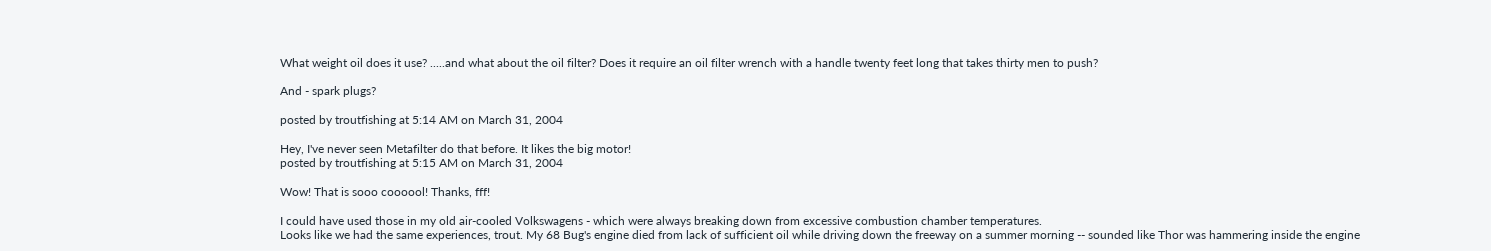What weight oil does it use? .....and what about the oil filter? Does it require an oil filter wrench with a handle twenty feet long that takes thirty men to push?

And - spark plugs?

posted by troutfishing at 5:14 AM on March 31, 2004

Hey, I've never seen Metafilter do that before. It likes the big motor!
posted by troutfishing at 5:15 AM on March 31, 2004

Wow! That is sooo coooool! Thanks, fff!

I could have used those in my old air-cooled Volkswagens - which were always breaking down from excessive combustion chamber temperatures.
Looks like we had the same experiences, trout. My 68 Bug's engine died from lack of sufficient oil while driving down the freeway on a summer morning -- sounded like Thor was hammering inside the engine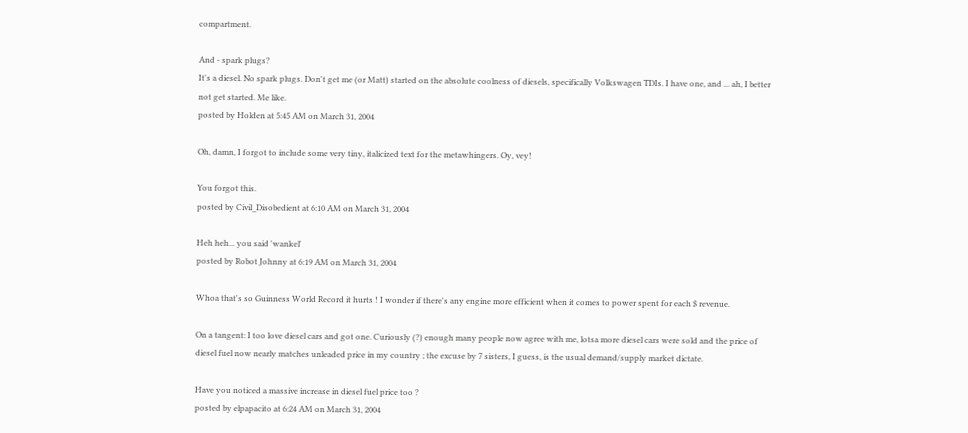compartment.

And - spark plugs?
It's a diesel. No spark plugs. Don't get me (or Matt) started on the absolute coolness of diesels, specifically Volkswagen TDIs. I have one, and ... ah, I better not get started. Me like.
posted by Holden at 5:45 AM on March 31, 2004

Oh, damn, I forgot to include some very tiny, italicized text for the metawhingers. Oy, vey!

You forgot this.
posted by Civil_Disobedient at 6:10 AM on March 31, 2004

Heh heh... you said 'wankel'
posted by Robot Johnny at 6:19 AM on March 31, 2004

Whoa that's so Guinness World Record it hurts ! I wonder if there's any engine more efficient when it comes to power spent for each $ revenue.

On a tangent: I too love diesel cars and got one. Curiously (?) enough many people now agree with me, lotsa more diesel cars were sold and the price of diesel fuel now nearly matches unleaded price in my country ; the excuse by 7 sisters, I guess, is the usual demand/supply market dictate.

Have you noticed a massive increase in diesel fuel price too ?
posted by elpapacito at 6:24 AM on March 31, 2004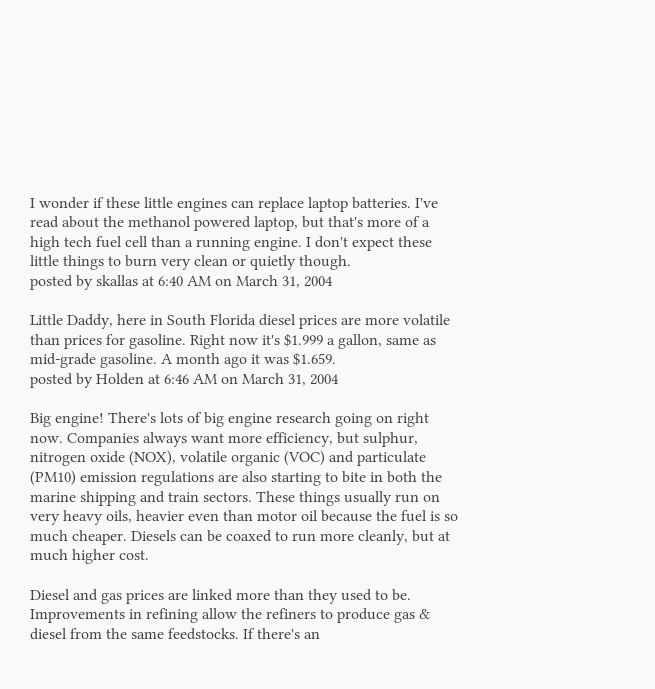I wonder if these little engines can replace laptop batteries. I've read about the methanol powered laptop, but that's more of a high tech fuel cell than a running engine. I don't expect these little things to burn very clean or quietly though.
posted by skallas at 6:40 AM on March 31, 2004

Little Daddy, here in South Florida diesel prices are more volatile than prices for gasoline. Right now it's $1.999 a gallon, same as mid-grade gasoline. A month ago it was $1.659.
posted by Holden at 6:46 AM on March 31, 2004

Big engine! There's lots of big engine research going on right now. Companies always want more efficiency, but sulphur, nitrogen oxide (NOX), volatile organic (VOC) and particulate (PM10) emission regulations are also starting to bite in both the marine shipping and train sectors. These things usually run on very heavy oils, heavier even than motor oil because the fuel is so much cheaper. Diesels can be coaxed to run more cleanly, but at much higher cost.

Diesel and gas prices are linked more than they used to be. Improvements in refining allow the refiners to produce gas & diesel from the same feedstocks. If there's an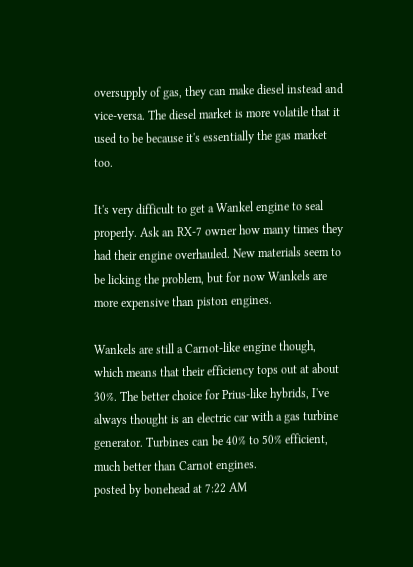oversupply of gas, they can make diesel instead and vice-versa. The diesel market is more volatile that it used to be because it's essentially the gas market too.

It's very difficult to get a Wankel engine to seal properly. Ask an RX-7 owner how many times they had their engine overhauled. New materials seem to be licking the problem, but for now Wankels are more expensive than piston engines.

Wankels are still a Carnot-like engine though, which means that their efficiency tops out at about 30%. The better choice for Prius-like hybrids, I've always thought is an electric car with a gas turbine generator. Turbines can be 40% to 50% efficient, much better than Carnot engines.
posted by bonehead at 7:22 AM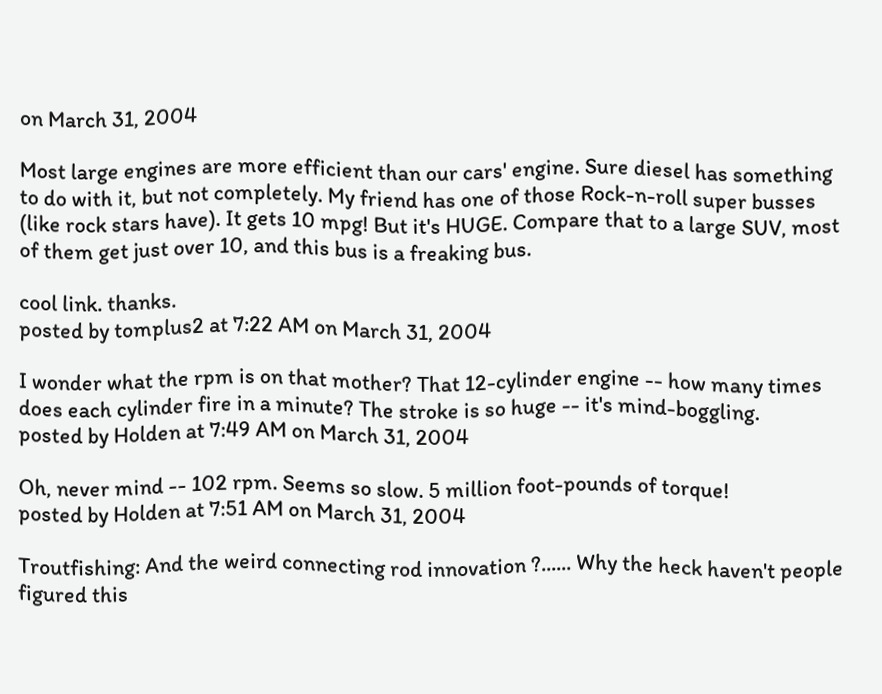on March 31, 2004

Most large engines are more efficient than our cars' engine. Sure diesel has something to do with it, but not completely. My friend has one of those Rock-n-roll super busses (like rock stars have). It gets 10 mpg! But it's HUGE. Compare that to a large SUV, most of them get just over 10, and this bus is a freaking bus.

cool link. thanks.
posted by tomplus2 at 7:22 AM on March 31, 2004

I wonder what the rpm is on that mother? That 12-cylinder engine -- how many times does each cylinder fire in a minute? The stroke is so huge -- it's mind-boggling.
posted by Holden at 7:49 AM on March 31, 2004

Oh, never mind -- 102 rpm. Seems so slow. 5 million foot-pounds of torque!
posted by Holden at 7:51 AM on March 31, 2004

Troutfishing: And the weird connecting rod innovation ?...... Why the heck haven't people figured this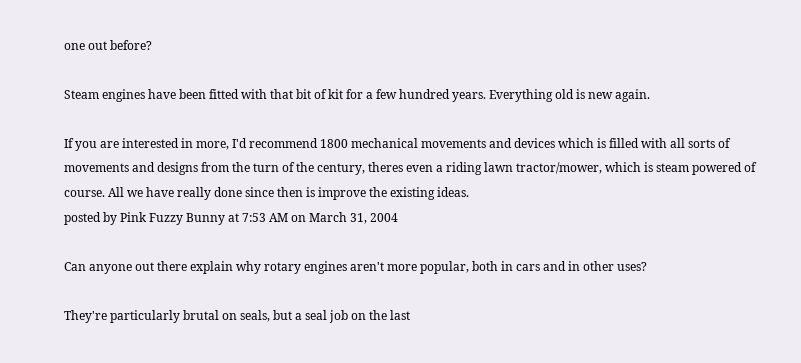one out before?

Steam engines have been fitted with that bit of kit for a few hundred years. Everything old is new again.

If you are interested in more, I'd recommend 1800 mechanical movements and devices which is filled with all sorts of movements and designs from the turn of the century, theres even a riding lawn tractor/mower, which is steam powered of course. All we have really done since then is improve the existing ideas.
posted by Pink Fuzzy Bunny at 7:53 AM on March 31, 2004

Can anyone out there explain why rotary engines aren't more popular, both in cars and in other uses?

They're particularly brutal on seals, but a seal job on the last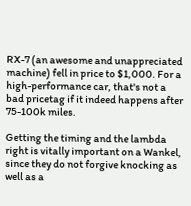RX-7 (an awesome and unappreciated machine) fell in price to $1,000. For a high-performance car, that's not a bad pricetag if it indeed happens after 75-100k miles.

Getting the timing and the lambda right is vitally important on a Wankel, since they do not forgive knocking as well as a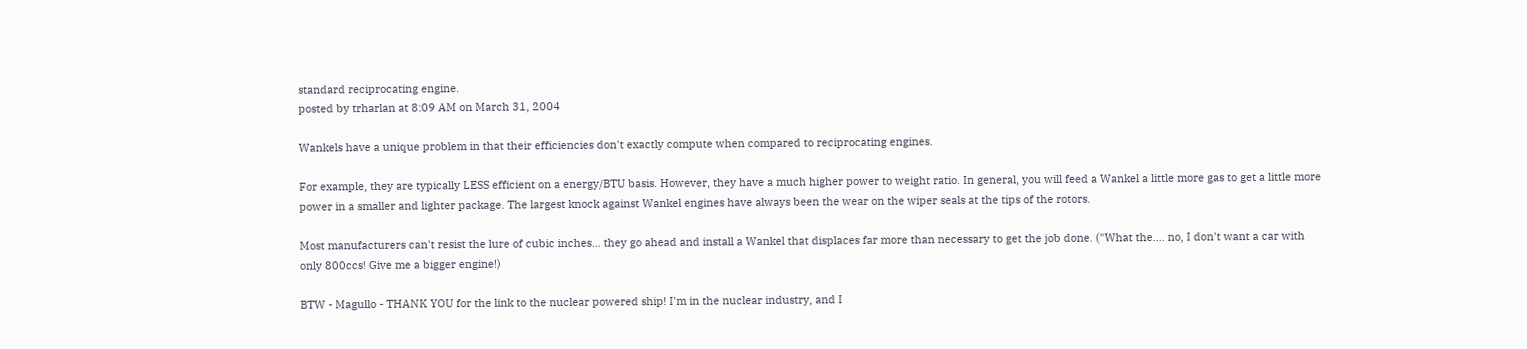standard reciprocating engine.
posted by trharlan at 8:09 AM on March 31, 2004

Wankels have a unique problem in that their efficiencies don't exactly compute when compared to reciprocating engines.

For example, they are typically LESS efficient on a energy/BTU basis. However, they have a much higher power to weight ratio. In general, you will feed a Wankel a little more gas to get a little more power in a smaller and lighter package. The largest knock against Wankel engines have always been the wear on the wiper seals at the tips of the rotors.

Most manufacturers can't resist the lure of cubic inches... they go ahead and install a Wankel that displaces far more than necessary to get the job done. ("What the.... no, I don't want a car with only 800ccs! Give me a bigger engine!)

BTW - Magullo - THANK YOU for the link to the nuclear powered ship! I'm in the nuclear industry, and I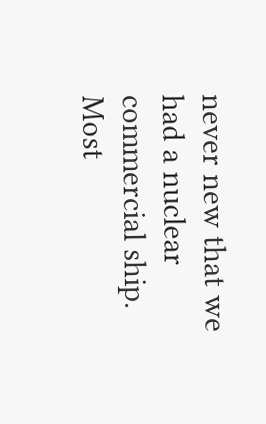never new that we had a nuclear commercial ship. Most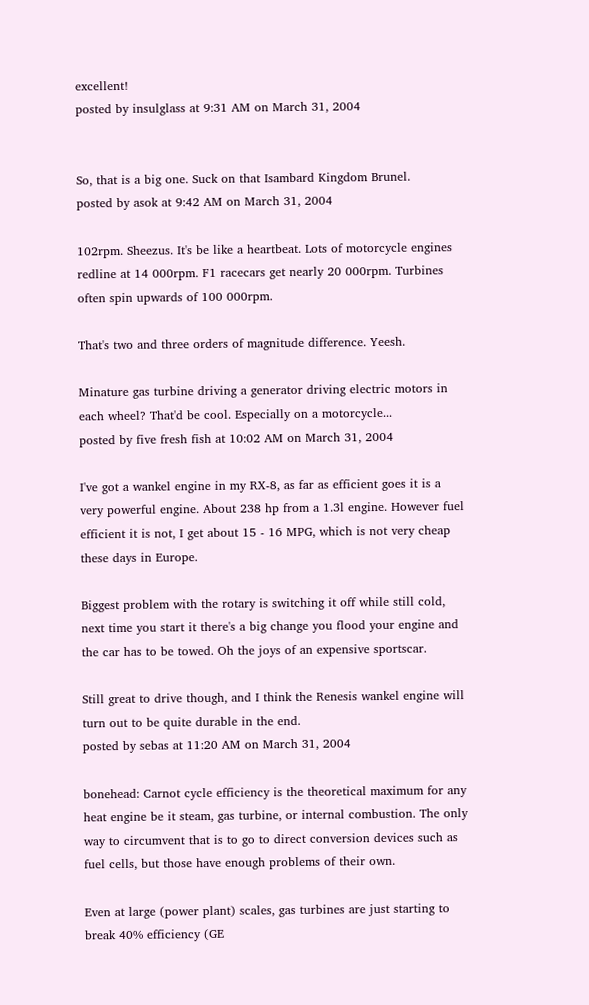excellent!
posted by insulglass at 9:31 AM on March 31, 2004


So, that is a big one. Suck on that Isambard Kingdom Brunel.
posted by asok at 9:42 AM on March 31, 2004

102rpm. Sheezus. It's be like a heartbeat. Lots of motorcycle engines redline at 14 000rpm. F1 racecars get nearly 20 000rpm. Turbines often spin upwards of 100 000rpm.

That's two and three orders of magnitude difference. Yeesh.

Minature gas turbine driving a generator driving electric motors in each wheel? That'd be cool. Especially on a motorcycle...
posted by five fresh fish at 10:02 AM on March 31, 2004

I've got a wankel engine in my RX-8, as far as efficient goes it is a very powerful engine. About 238 hp from a 1.3l engine. However fuel efficient it is not, I get about 15 - 16 MPG, which is not very cheap these days in Europe.

Biggest problem with the rotary is switching it off while still cold, next time you start it there's a big change you flood your engine and the car has to be towed. Oh the joys of an expensive sportscar.

Still great to drive though, and I think the Renesis wankel engine will turn out to be quite durable in the end.
posted by sebas at 11:20 AM on March 31, 2004

bonehead: Carnot cycle efficiency is the theoretical maximum for any heat engine be it steam, gas turbine, or internal combustion. The only way to circumvent that is to go to direct conversion devices such as fuel cells, but those have enough problems of their own.

Even at large (power plant) scales, gas turbines are just starting to break 40% efficiency (GE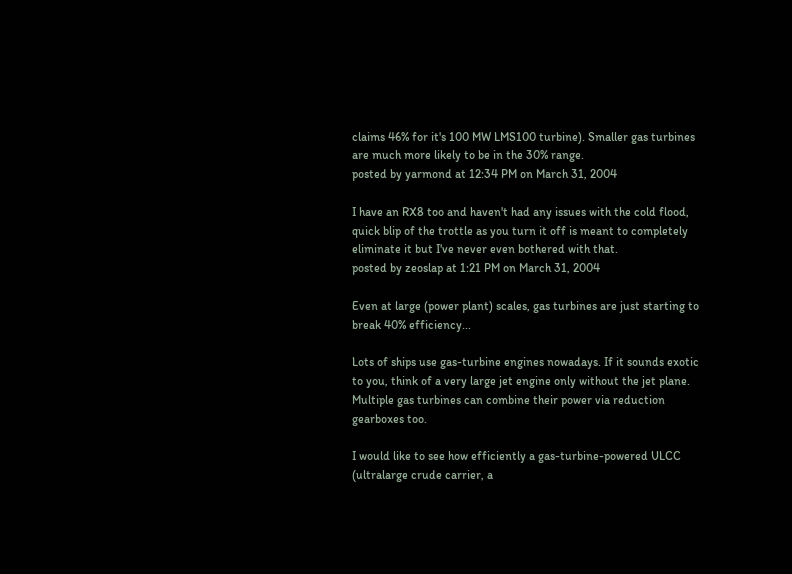claims 46% for it's 100 MW LMS100 turbine). Smaller gas turbines are much more likely to be in the 30% range.
posted by yarmond at 12:34 PM on March 31, 2004

I have an RX8 too and haven't had any issues with the cold flood, quick blip of the trottle as you turn it off is meant to completely eliminate it but I've never even bothered with that.
posted by zeoslap at 1:21 PM on March 31, 2004

Even at large (power plant) scales, gas turbines are just starting to break 40% efficiency...

Lots of ships use gas-turbine engines nowadays. If it sounds exotic to you, think of a very large jet engine only without the jet plane. Multiple gas turbines can combine their power via reduction gearboxes too.

I would like to see how efficiently a gas-turbine-powered ULCC (ultralarge crude carrier, a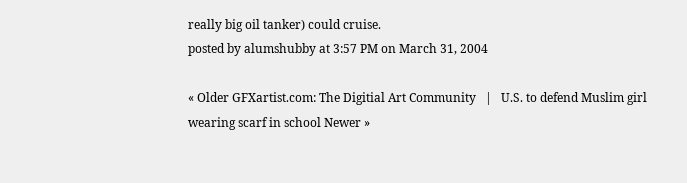really big oil tanker) could cruise.
posted by alumshubby at 3:57 PM on March 31, 2004

« Older GFXartist.com: The Digitial Art Community   |   U.S. to defend Muslim girl wearing scarf in school Newer »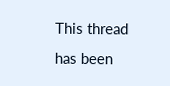This thread has been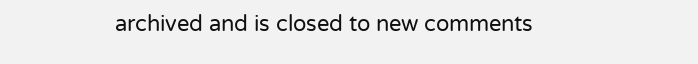archived and is closed to new comments